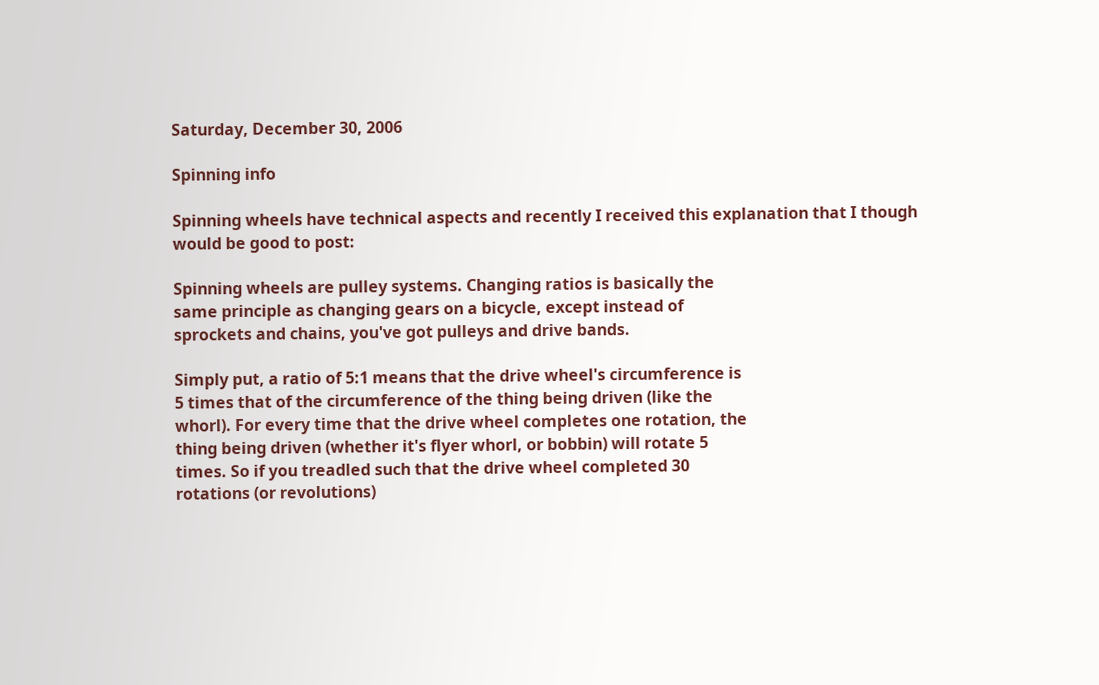Saturday, December 30, 2006

Spinning info

Spinning wheels have technical aspects and recently I received this explanation that I though would be good to post:

Spinning wheels are pulley systems. Changing ratios is basically the
same principle as changing gears on a bicycle, except instead of
sprockets and chains, you've got pulleys and drive bands.

Simply put, a ratio of 5:1 means that the drive wheel's circumference is
5 times that of the circumference of the thing being driven (like the
whorl). For every time that the drive wheel completes one rotation, the
thing being driven (whether it's flyer whorl, or bobbin) will rotate 5
times. So if you treadled such that the drive wheel completed 30
rotations (or revolutions)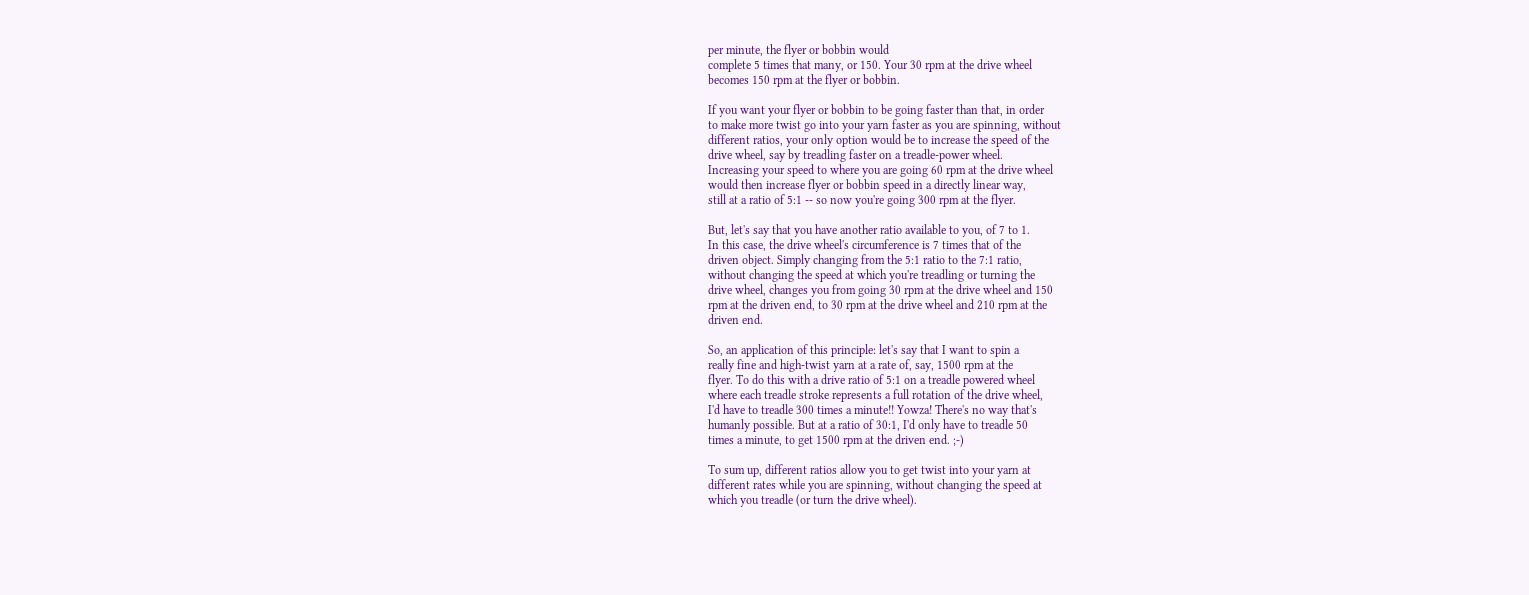per minute, the flyer or bobbin would
complete 5 times that many, or 150. Your 30 rpm at the drive wheel
becomes 150 rpm at the flyer or bobbin.

If you want your flyer or bobbin to be going faster than that, in order
to make more twist go into your yarn faster as you are spinning, without
different ratios, your only option would be to increase the speed of the
drive wheel, say by treadling faster on a treadle-power wheel.
Increasing your speed to where you are going 60 rpm at the drive wheel
would then increase flyer or bobbin speed in a directly linear way,
still at a ratio of 5:1 -- so now you're going 300 rpm at the flyer.

But, let's say that you have another ratio available to you, of 7 to 1.
In this case, the drive wheel's circumference is 7 times that of the
driven object. Simply changing from the 5:1 ratio to the 7:1 ratio,
without changing the speed at which you're treadling or turning the
drive wheel, changes you from going 30 rpm at the drive wheel and 150
rpm at the driven end, to 30 rpm at the drive wheel and 210 rpm at the
driven end.

So, an application of this principle: let's say that I want to spin a
really fine and high-twist yarn at a rate of, say, 1500 rpm at the
flyer. To do this with a drive ratio of 5:1 on a treadle powered wheel
where each treadle stroke represents a full rotation of the drive wheel,
I'd have to treadle 300 times a minute!! Yowza! There's no way that's
humanly possible. But at a ratio of 30:1, I'd only have to treadle 50
times a minute, to get 1500 rpm at the driven end. ;-)

To sum up, different ratios allow you to get twist into your yarn at
different rates while you are spinning, without changing the speed at
which you treadle (or turn the drive wheel).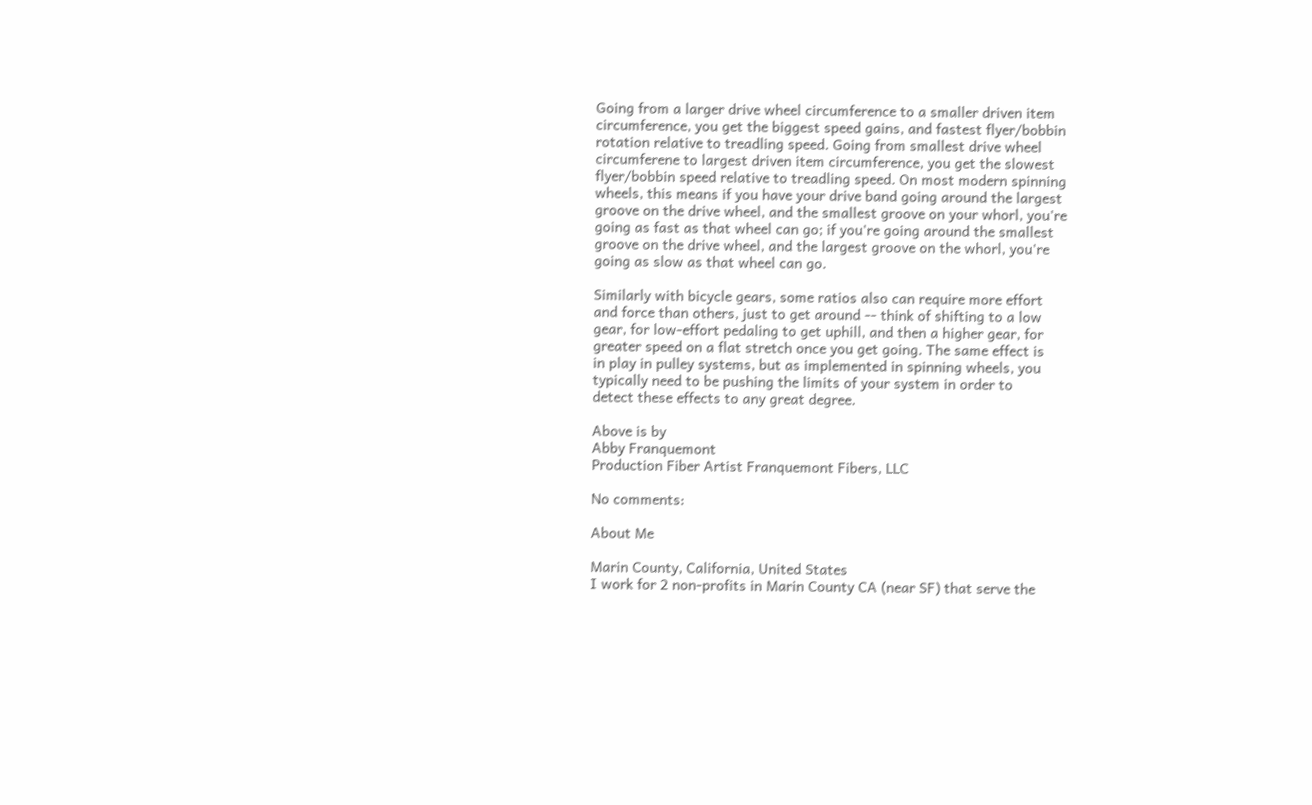Going from a larger drive wheel circumference to a smaller driven item
circumference, you get the biggest speed gains, and fastest flyer/bobbin
rotation relative to treadling speed. Going from smallest drive wheel
circumferene to largest driven item circumference, you get the slowest
flyer/bobbin speed relative to treadling speed. On most modern spinning
wheels, this means if you have your drive band going around the largest
groove on the drive wheel, and the smallest groove on your whorl, you're
going as fast as that wheel can go; if you're going around the smallest
groove on the drive wheel, and the largest groove on the whorl, you're
going as slow as that wheel can go.

Similarly with bicycle gears, some ratios also can require more effort
and force than others, just to get around -- think of shifting to a low
gear, for low-effort pedaling to get uphill, and then a higher gear, for
greater speed on a flat stretch once you get going. The same effect is
in play in pulley systems, but as implemented in spinning wheels, you
typically need to be pushing the limits of your system in order to
detect these effects to any great degree.

Above is by
Abby Franquemont
Production Fiber Artist Franquemont Fibers, LLC

No comments:

About Me

Marin County, California, United States
I work for 2 non-profits in Marin County CA (near SF) that serve the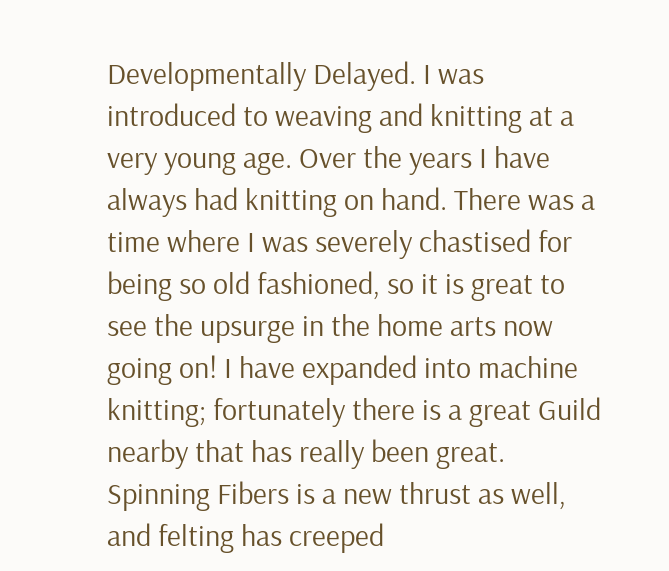Developmentally Delayed. I was introduced to weaving and knitting at a very young age. Over the years I have always had knitting on hand. There was a time where I was severely chastised for being so old fashioned, so it is great to see the upsurge in the home arts now going on! I have expanded into machine knitting; fortunately there is a great Guild nearby that has really been great. Spinning Fibers is a new thrust as well, and felting has creeped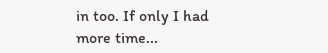in too. If only I had more time...